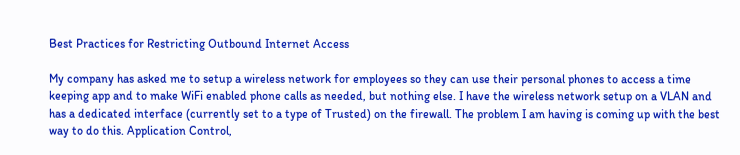Best Practices for Restricting Outbound Internet Access

My company has asked me to setup a wireless network for employees so they can use their personal phones to access a time keeping app and to make WiFi enabled phone calls as needed, but nothing else. I have the wireless network setup on a VLAN and has a dedicated interface (currently set to a type of Trusted) on the firewall. The problem I am having is coming up with the best way to do this. Application Control,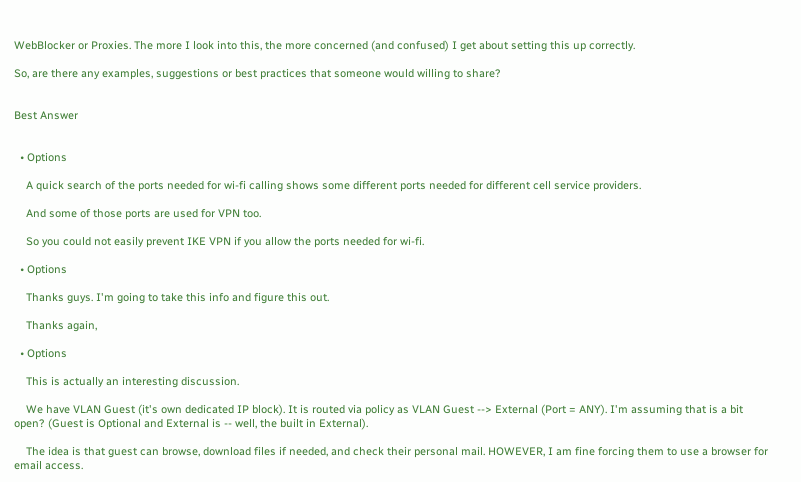WebBlocker or Proxies. The more I look into this, the more concerned (and confused) I get about setting this up correctly.

So, are there any examples, suggestions or best practices that someone would willing to share?


Best Answer


  • Options

    A quick search of the ports needed for wi-fi calling shows some different ports needed for different cell service providers.

    And some of those ports are used for VPN too.

    So you could not easily prevent IKE VPN if you allow the ports needed for wi-fi.

  • Options

    Thanks guys. I'm going to take this info and figure this out.

    Thanks again,

  • Options

    This is actually an interesting discussion.

    We have VLAN Guest (it's own dedicated IP block). It is routed via policy as VLAN Guest --> External (Port = ANY). I'm assuming that is a bit open? (Guest is Optional and External is -- well, the built in External).

    The idea is that guest can browse, download files if needed, and check their personal mail. HOWEVER, I am fine forcing them to use a browser for email access.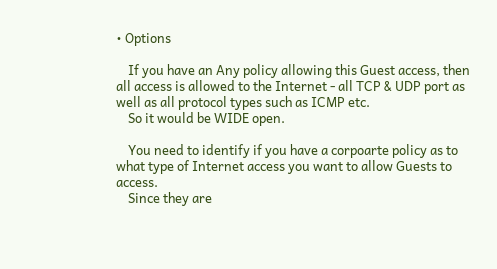• Options

    If you have an Any policy allowing this Guest access, then all access is allowed to the Internet - all TCP & UDP port as well as all protocol types such as ICMP etc.
    So it would be WIDE open.

    You need to identify if you have a corpoarte policy as to what type of Internet access you want to allow Guests to access.
    Since they are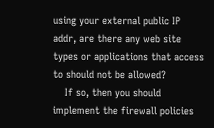using your external public IP addr, are there any web site types or applications that access to should not be allowed?
    If so, then you should implement the firewall policies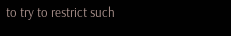to try to restrict such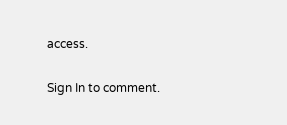access.

Sign In to comment.